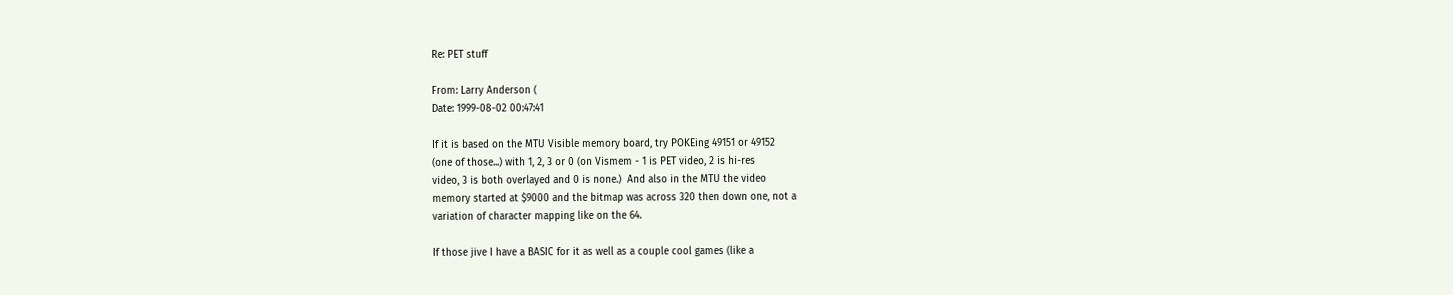Re: PET stuff

From: Larry Anderson (
Date: 1999-08-02 00:47:41

If it is based on the MTU Visible memory board, try POKEing 49151 or 49152
(one of those...) with 1, 2, 3 or 0 (on Vismem - 1 is PET video, 2 is hi-res
video, 3 is both overlayed and 0 is none.)  And also in the MTU the video
memory started at $9000 and the bitmap was across 320 then down one, not a
variation of character mapping like on the 64.

If those jive I have a BASIC for it as well as a couple cool games (like a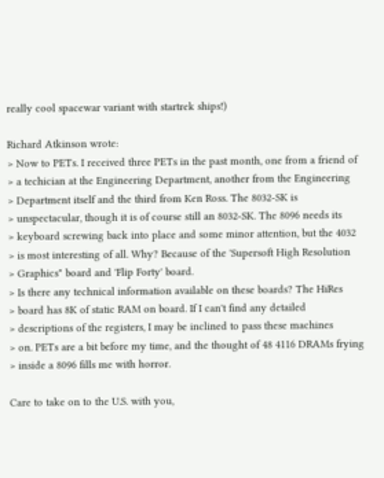really cool spacewar variant with startrek ships!)

Richard Atkinson wrote:
> Now to PETs. I received three PETs in the past month, one from a friend of
> a techician at the Engineering Department, another from the Engineering
> Department itself and the third from Ken Ross. The 8032-SK is
> unspectacular, though it is of course still an 8032-SK. The 8096 needs its
> keyboard screwing back into place and some minor attention, but the 4032
> is most interesting of all. Why? Because of the 'Supersoft High Resolution
> Graphics" board and 'Flip Forty' board.
> Is there any technical information available on these boards? The HiRes
> board has 8K of static RAM on board. If I can't find any detailed
> descriptions of the registers, I may be inclined to pass these machines
> on. PETs are a bit before my time, and the thought of 48 4116 DRAMs frying
> inside a 8096 fills me with horror.

Care to take on to the U.S. with you,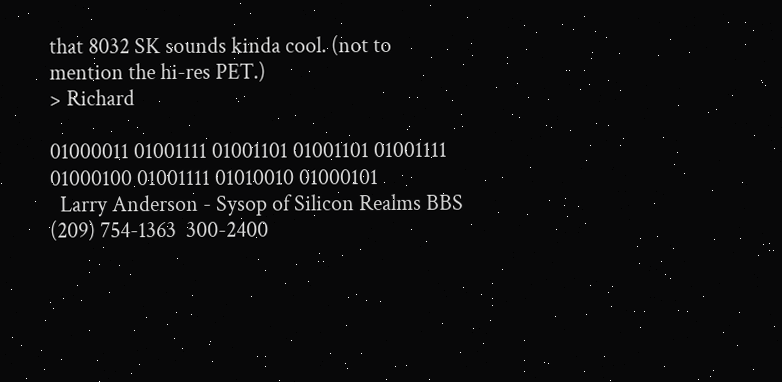that 8032 SK sounds kinda cool. (not to
mention the hi-res PET.)
> Richard

01000011 01001111 01001101 01001101 01001111 01000100 01001111 01010010 01000101
  Larry Anderson - Sysop of Silicon Realms BBS  (209) 754-1363  300-2400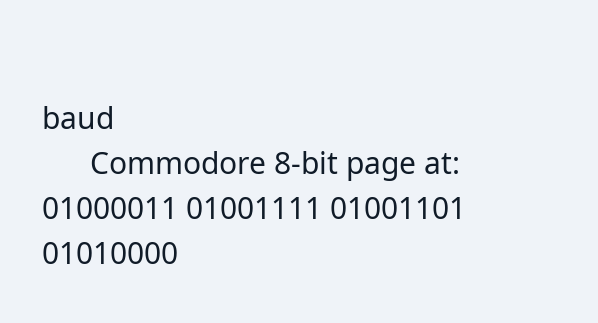baud
      Commodore 8-bit page at:
01000011 01001111 01001101 01010000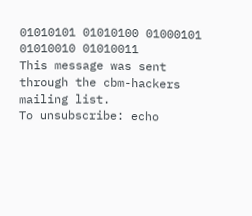01010101 01010100 01000101 01010010 01010011
This message was sent through the cbm-hackers mailing list.
To unsubscribe: echo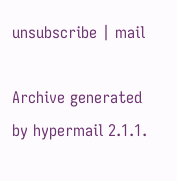unsubscribe | mail

Archive generated by hypermail 2.1.1.